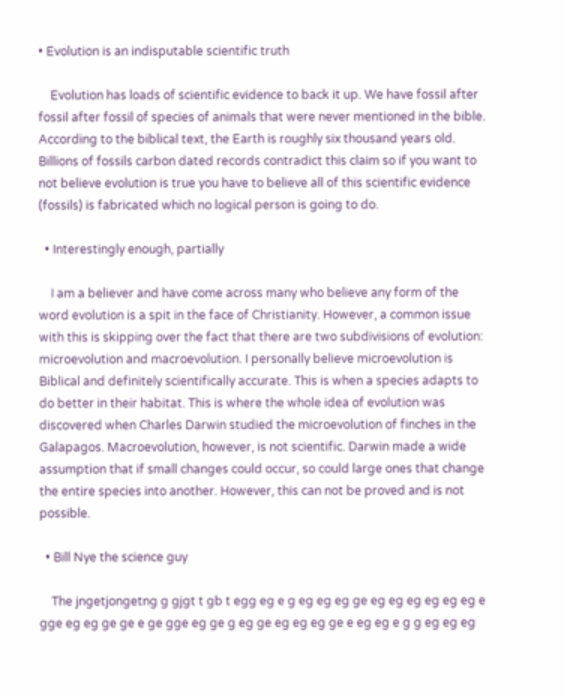• Evolution is an indisputable scientific truth

    Evolution has loads of scientific evidence to back it up. We have fossil after fossil after fossil of species of animals that were never mentioned in the bible. According to the biblical text, the Earth is roughly six thousand years old. Billions of fossils carbon dated records contradict this claim so if you want to not believe evolution is true you have to believe all of this scientific evidence (fossils) is fabricated which no logical person is going to do.

  • Interestingly enough, partially

    I am a believer and have come across many who believe any form of the word evolution is a spit in the face of Christianity. However, a common issue with this is skipping over the fact that there are two subdivisions of evolution: microevolution and macroevolution. I personally believe microevolution is Biblical and definitely scientifically accurate. This is when a species adapts to do better in their habitat. This is where the whole idea of evolution was discovered when Charles Darwin studied the microevolution of finches in the Galapagos. Macroevolution, however, is not scientific. Darwin made a wide assumption that if small changes could occur, so could large ones that change the entire species into another. However, this can not be proved and is not possible.

  • Bill Nye the science guy

    The jngetjongetng g gjgt t gb t egg eg e g eg eg eg ge eg eg eg eg eg eg e gge eg eg ge ge e ge gge eg ge g eg ge eg eg eg ge e eg eg e g g eg eg eg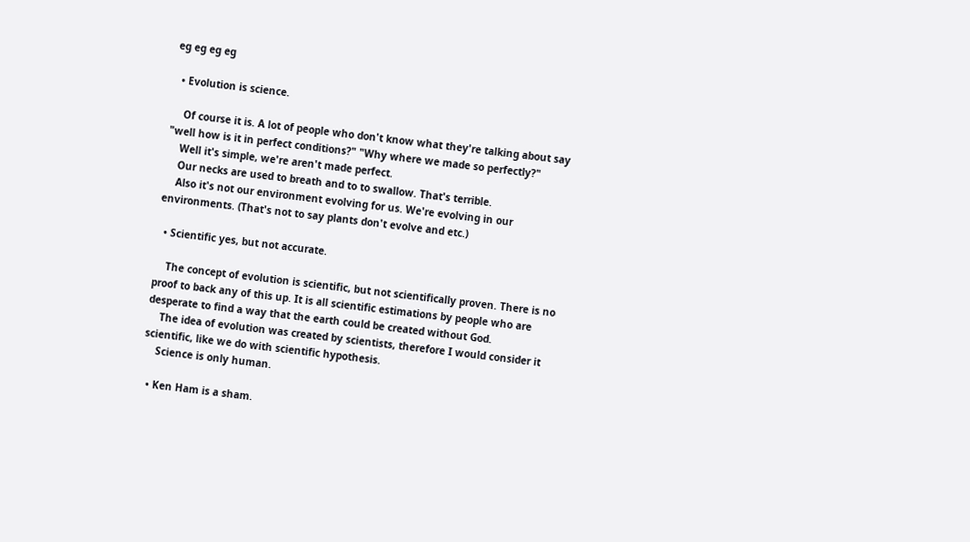eg eg eg eg

  • Evolution is science.

    Of course it is. A lot of people who don't know what they're talking about say "well how is it in perfect conditions?" "Why where we made so perfectly?"
    Well it's simple, we're aren't made perfect.
    Our necks are used to breath and to to swallow. That's terrible.
    Also it's not our environment evolving for us. We're evolving in our environments. (That's not to say plants don't evolve and etc.)

  • Scientific yes, but not accurate.

    The concept of evolution is scientific, but not scientifically proven. There is no proof to back any of this up. It is all scientific estimations by people who are desperate to find a way that the earth could be created without God.
    The idea of evolution was created by scientists, therefore I would consider it scientific, like we do with scientific hypothesis.
    Science is only human.

  • Ken Ham is a sham.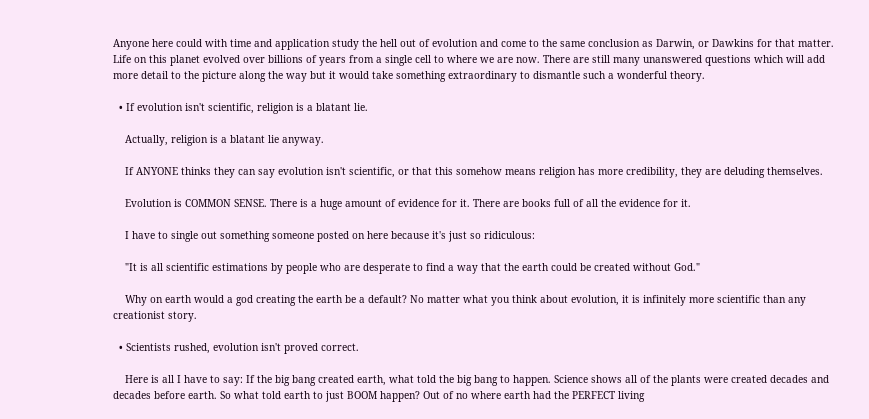Anyone here could with time and application study the hell out of evolution and come to the same conclusion as Darwin, or Dawkins for that matter. Life on this planet evolved over billions of years from a single cell to where we are now. There are still many unanswered questions which will add more detail to the picture along the way but it would take something extraordinary to dismantle such a wonderful theory.

  • If evolution isn't scientific, religion is a blatant lie.

    Actually, religion is a blatant lie anyway.

    If ANYONE thinks they can say evolution isn't scientific, or that this somehow means religion has more credibility, they are deluding themselves.

    Evolution is COMMON SENSE. There is a huge amount of evidence for it. There are books full of all the evidence for it.

    I have to single out something someone posted on here because it's just so ridiculous:

    "It is all scientific estimations by people who are desperate to find a way that the earth could be created without God."

    Why on earth would a god creating the earth be a default? No matter what you think about evolution, it is infinitely more scientific than any creationist story.

  • Scientists rushed, evolution isn't proved correct.

    Here is all I have to say: If the big bang created earth, what told the big bang to happen. Science shows all of the plants were created decades and decades before earth. So what told earth to just BOOM happen? Out of no where earth had the PERFECT living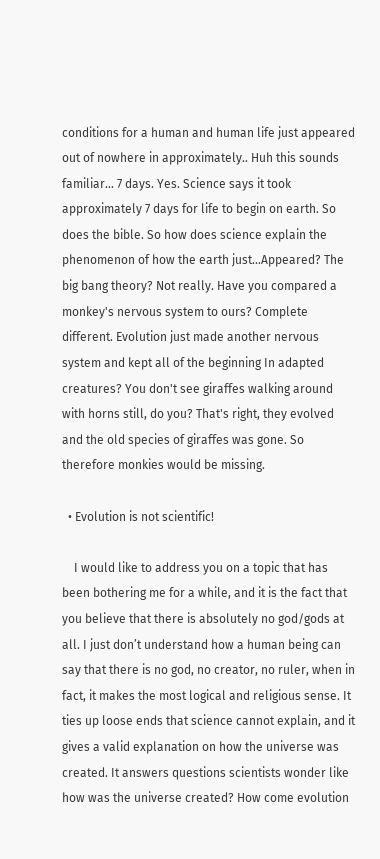conditions for a human and human life just appeared out of nowhere in approximately.. Huh this sounds familiar... 7 days. Yes. Science says it took approximately 7 days for life to begin on earth. So does the bible. So how does science explain the phenomenon of how the earth just...Appeared? The big bang theory? Not really. Have you compared a monkey's nervous system to ours? Complete different. Evolution just made another nervous system and kept all of the beginning In adapted creatures? You don't see giraffes walking around with horns still, do you? That's right, they evolved and the old species of giraffes was gone. So therefore monkies would be missing.

  • Evolution is not scientific!

    I would like to address you on a topic that has been bothering me for a while, and it is the fact that you believe that there is absolutely no god/gods at all. I just don’t understand how a human being can say that there is no god, no creator, no ruler, when in fact, it makes the most logical and religious sense. It ties up loose ends that science cannot explain, and it gives a valid explanation on how the universe was created. It answers questions scientists wonder like how was the universe created? How come evolution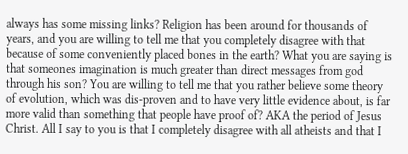always has some missing links? Religion has been around for thousands of years, and you are willing to tell me that you completely disagree with that because of some conveniently placed bones in the earth? What you are saying is that someones imagination is much greater than direct messages from god through his son? You are willing to tell me that you rather believe some theory of evolution, which was dis-proven and to have very little evidence about, is far more valid than something that people have proof of? AKA the period of Jesus Christ. All I say to you is that I completely disagree with all atheists and that I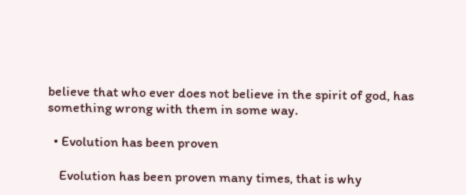believe that who ever does not believe in the spirit of god, has something wrong with them in some way.

  • Evolution has been proven

    Evolution has been proven many times, that is why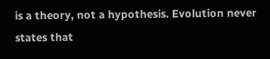is a theory, not a hypothesis. Evolution never states that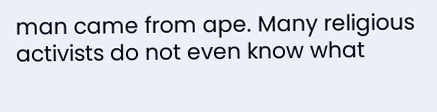man came from ape. Many religious activists do not even know what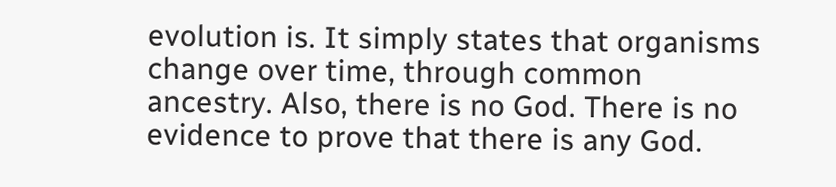evolution is. It simply states that organisms change over time, through common ancestry. Also, there is no God. There is no evidence to prove that there is any God.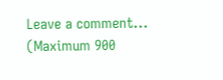Leave a comment...
(Maximum 900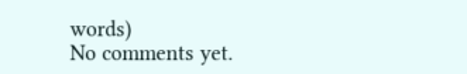words)
No comments yet.